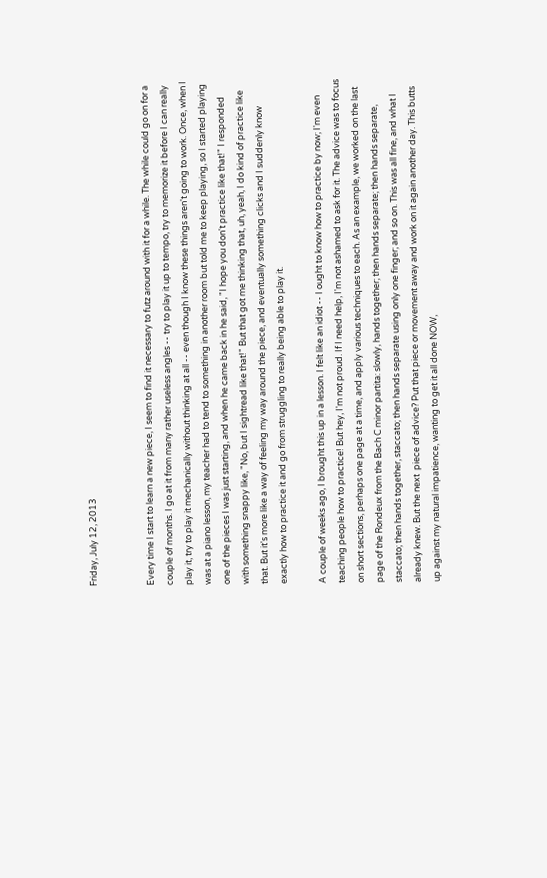Friday, July 12, 2013


Every time I start to learn a new piece, I seem to find it necessary to futz around with it for a while. The while could go on for a couple of months. I go at it from many rather useless angles -- try to play it up to tempo, try to memorize it before I can really play it, try to play it mechanically without thinking at all -- even though I know these things aren't going to work. Once, when I was at a piano lesson, my teacher had to tend to something in another room but told me to keep playing, so I started playing one of the pieces I was just starting, and when he came back in he said, "I hope you don't practice like that!" I responded with something snappy like, "No, but I sightread like that!" But that got me thinking that, uh, yeah, I do kind of practice like that. But it's more like a way of feeling my way around the piece, and eventually something clicks and I suddenly know exactly how to practice it and go from struggling to really being able to play it.

A couple of weeks ago, I brought this up in a lesson. I felt like an idiot -- I ought to know how to practice by now; I'm even teaching people how to practice! But hey, I'm not proud. If I need help, I'm not ashamed to ask for it. The advice was to focus on short sections, perhaps one page at a time, and apply various techniques to each. As an example, we worked on the last page of the Rondeux from the Bach C minor partita: slowly, hands together; then hands separate; then hands separate, staccato; then hands together, staccato; then hands separate using only one finger; and so on. This was all fine, and what I already knew. But the next  piece of advice? Put that piece or movement away and work on it again another day. This butts up against my natural impatience, wanting to get it all done NOW,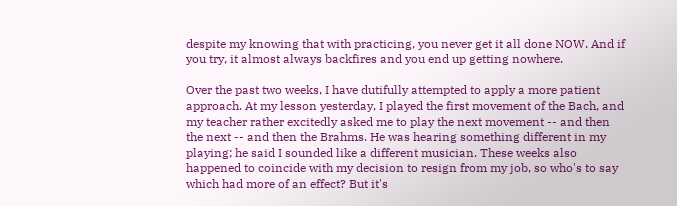despite my knowing that with practicing, you never get it all done NOW. And if you try, it almost always backfires and you end up getting nowhere.

Over the past two weeks, I have dutifully attempted to apply a more patient approach. At my lesson yesterday, I played the first movement of the Bach, and my teacher rather excitedly asked me to play the next movement -- and then the next -- and then the Brahms. He was hearing something different in my playing; he said I sounded like a different musician. These weeks also happened to coincide with my decision to resign from my job, so who's to say which had more of an effect? But it's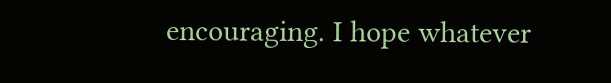encouraging. I hope whatever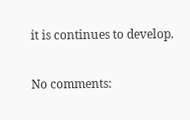it is continues to develop.

No comments: